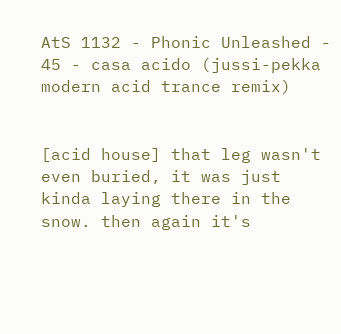AtS 1132 - Phonic Unleashed - 45 - casa acido (jussi-pekka modern acid trance remix)


[acid house] that leg wasn't even buried, it was just kinda laying there in the snow. then again it's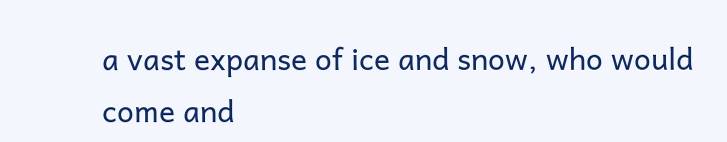a vast expanse of ice and snow, who would come and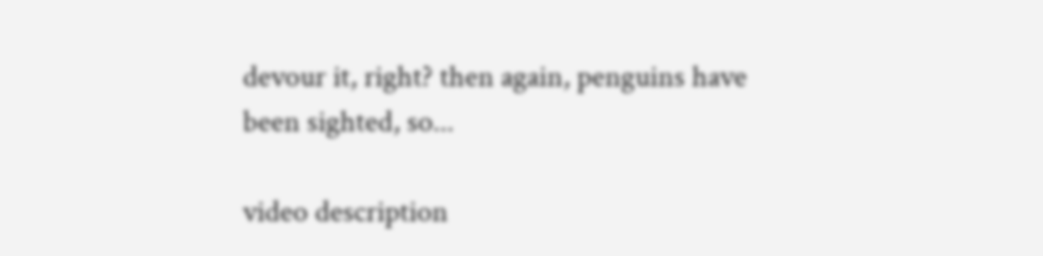devour it, right? then again, penguins have been sighted, so...

video description